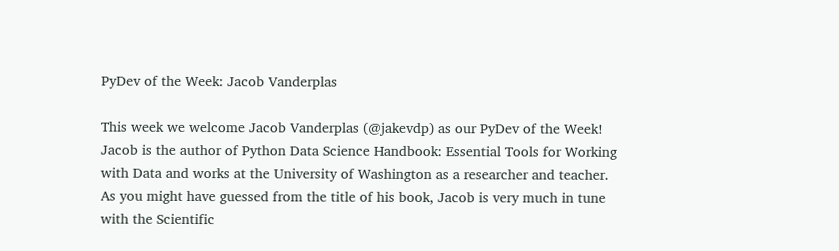PyDev of the Week: Jacob Vanderplas

This week we welcome Jacob Vanderplas (@jakevdp) as our PyDev of the Week! Jacob is the author of Python Data Science Handbook: Essential Tools for Working with Data and works at the University of Washington as a researcher and teacher. As you might have guessed from the title of his book, Jacob is very much in tune with the Scientific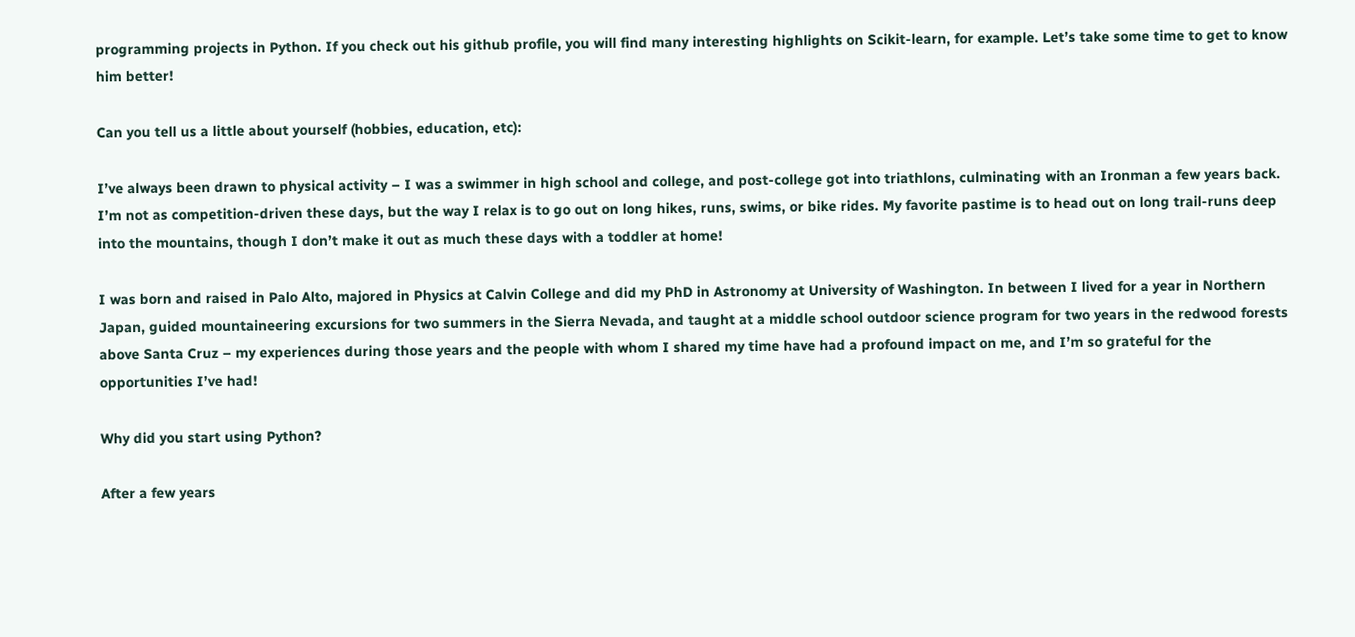programming projects in Python. If you check out his github profile, you will find many interesting highlights on Scikit-learn, for example. Let’s take some time to get to know him better!

Can you tell us a little about yourself (hobbies, education, etc):

I’ve always been drawn to physical activity – I was a swimmer in high school and college, and post-college got into triathlons, culminating with an Ironman a few years back. I’m not as competition-driven these days, but the way I relax is to go out on long hikes, runs, swims, or bike rides. My favorite pastime is to head out on long trail-runs deep into the mountains, though I don’t make it out as much these days with a toddler at home!

I was born and raised in Palo Alto, majored in Physics at Calvin College and did my PhD in Astronomy at University of Washington. In between I lived for a year in Northern Japan, guided mountaineering excursions for two summers in the Sierra Nevada, and taught at a middle school outdoor science program for two years in the redwood forests above Santa Cruz – my experiences during those years and the people with whom I shared my time have had a profound impact on me, and I’m so grateful for the opportunities I’ve had!

Why did you start using Python?

After a few years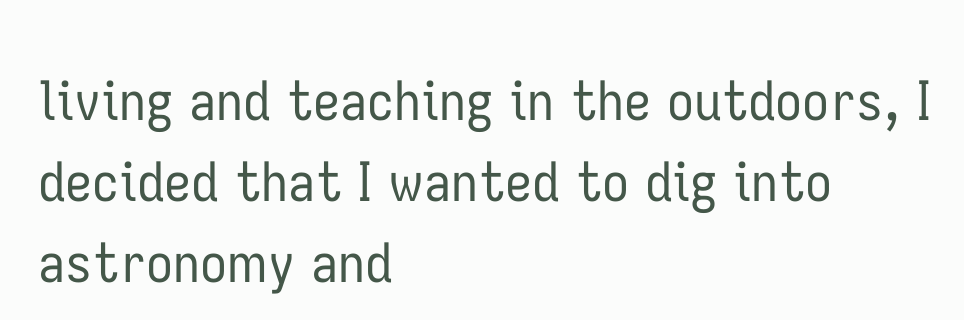living and teaching in the outdoors, I decided that I wanted to dig into astronomy and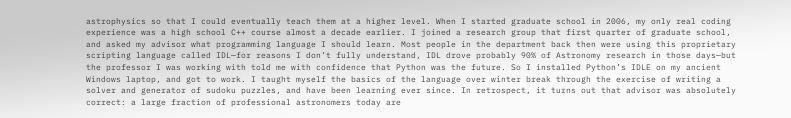astrophysics so that I could eventually teach them at a higher level. When I started graduate school in 2006, my only real coding experience was a high school C++ course almost a decade earlier. I joined a research group that first quarter of graduate school, and asked my advisor what programming language I should learn. Most people in the department back then were using this proprietary scripting language called IDL—for reasons I don’t fully understand, IDL drove probably 90% of Astronomy research in those days—but the professor I was working with told me with confidence that Python was the future. So I installed Python’s IDLE on my ancient Windows laptop, and got to work. I taught myself the basics of the language over winter break through the exercise of writing a solver and generator of sudoku puzzles, and have been learning ever since. In retrospect, it turns out that advisor was absolutely correct: a large fraction of professional astronomers today are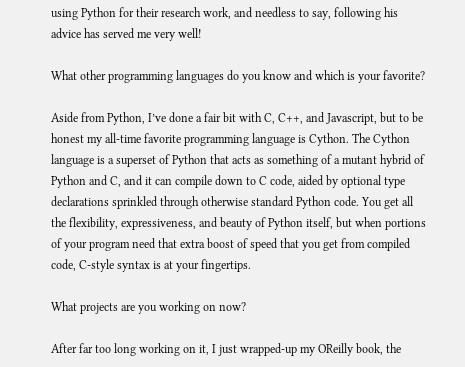using Python for their research work, and needless to say, following his advice has served me very well!

What other programming languages do you know and which is your favorite?

Aside from Python, I’ve done a fair bit with C, C++, and Javascript, but to be honest my all-time favorite programming language is Cython. The Cython language is a superset of Python that acts as something of a mutant hybrid of Python and C, and it can compile down to C code, aided by optional type declarations sprinkled through otherwise standard Python code. You get all the flexibility, expressiveness, and beauty of Python itself, but when portions of your program need that extra boost of speed that you get from compiled code, C-style syntax is at your fingertips.

What projects are you working on now?

After far too long working on it, I just wrapped-up my OReilly book, the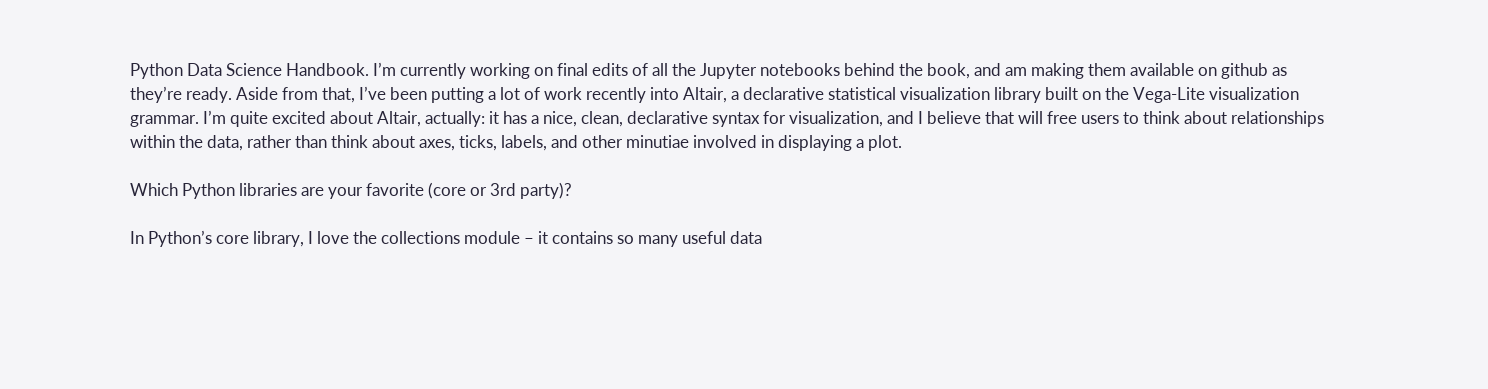Python Data Science Handbook. I’m currently working on final edits of all the Jupyter notebooks behind the book, and am making them available on github as they’re ready. Aside from that, I’ve been putting a lot of work recently into Altair, a declarative statistical visualization library built on the Vega-Lite visualization grammar. I’m quite excited about Altair, actually: it has a nice, clean, declarative syntax for visualization, and I believe that will free users to think about relationships within the data, rather than think about axes, ticks, labels, and other minutiae involved in displaying a plot.

Which Python libraries are your favorite (core or 3rd party)?

In Python’s core library, I love the collections module – it contains so many useful data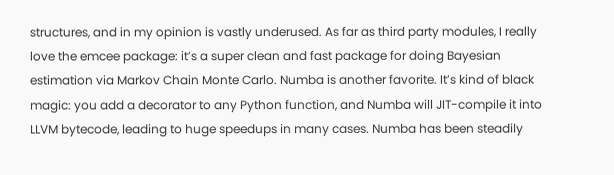structures, and in my opinion is vastly underused. As far as third party modules, I really love the emcee package: it’s a super clean and fast package for doing Bayesian estimation via Markov Chain Monte Carlo. Numba is another favorite. It’s kind of black magic: you add a decorator to any Python function, and Numba will JIT-compile it into LLVM bytecode, leading to huge speedups in many cases. Numba has been steadily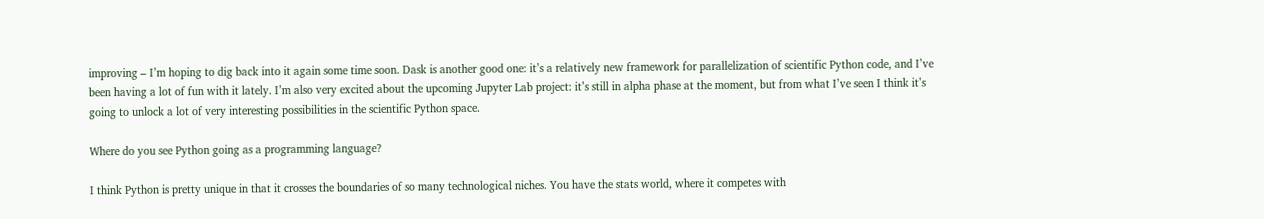improving – I’m hoping to dig back into it again some time soon. Dask is another good one: it’s a relatively new framework for parallelization of scientific Python code, and I’ve been having a lot of fun with it lately. I’m also very excited about the upcoming Jupyter Lab project: it’s still in alpha phase at the moment, but from what I’ve seen I think it’s going to unlock a lot of very interesting possibilities in the scientific Python space.

Where do you see Python going as a programming language?

I think Python is pretty unique in that it crosses the boundaries of so many technological niches. You have the stats world, where it competes with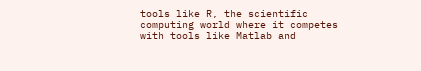tools like R, the scientific computing world where it competes with tools like Matlab and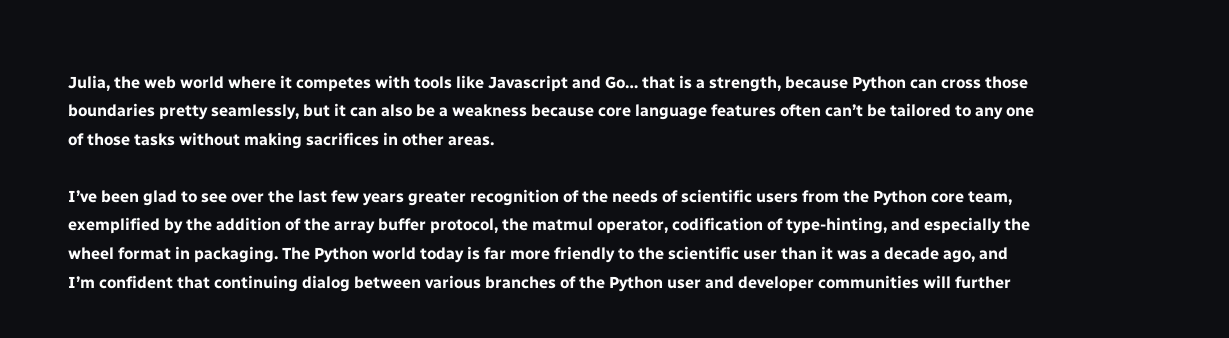Julia, the web world where it competes with tools like Javascript and Go… that is a strength, because Python can cross those boundaries pretty seamlessly, but it can also be a weakness because core language features often can’t be tailored to any one of those tasks without making sacrifices in other areas.

I’ve been glad to see over the last few years greater recognition of the needs of scientific users from the Python core team, exemplified by the addition of the array buffer protocol, the matmul operator, codification of type-hinting, and especially the wheel format in packaging. The Python world today is far more friendly to the scientific user than it was a decade ago, and I’m confident that continuing dialog between various branches of the Python user and developer communities will further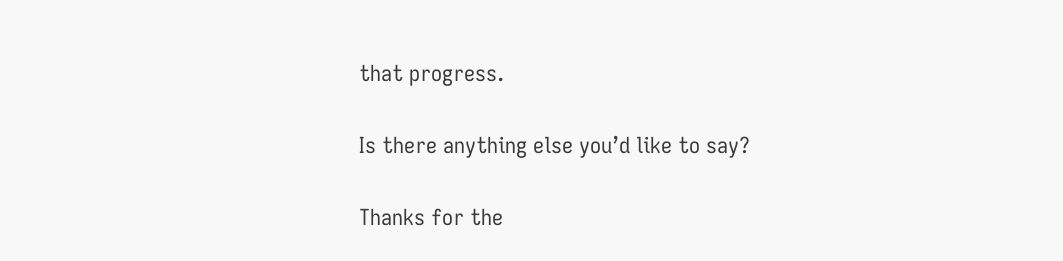that progress.

Is there anything else you’d like to say?

Thanks for the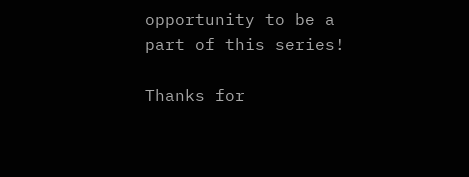opportunity to be a part of this series!

Thanks for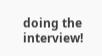doing the interview!